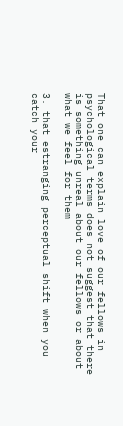That one can explain love of our fellows in psychological terms does not suggest that there is something unreal about our fellows or about what we feel for them

3. that estranging perceptual shift when you catch your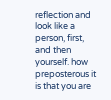reflection and look like a person, first, and then yourself. how preposterous it is that you are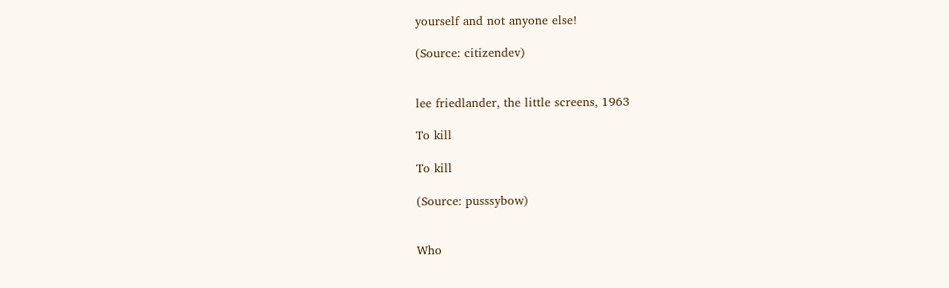yourself and not anyone else!

(Source: citizendev)


lee friedlander, the little screens, 1963

To kill

To kill

(Source: pusssybow)


Who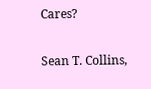Cares?

Sean T. Collins,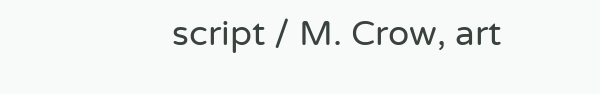script / M. Crow, art